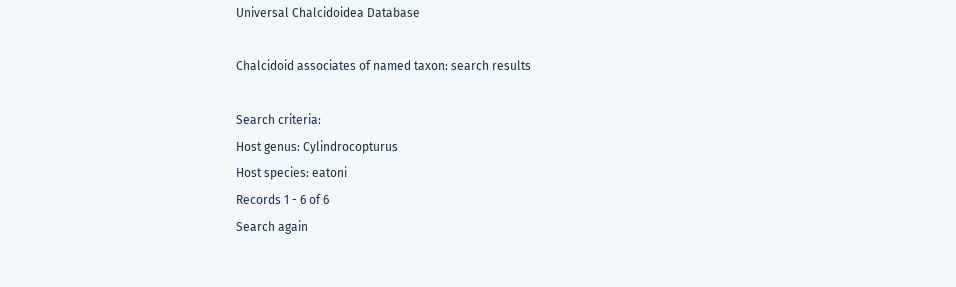Universal Chalcidoidea Database

Chalcidoid associates of named taxon: search results

Search criteria:
Host genus: Cylindrocopturus
Host species: eatoni
Records 1 - 6 of 6
Search again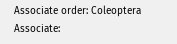Associate order: Coleoptera
Associate: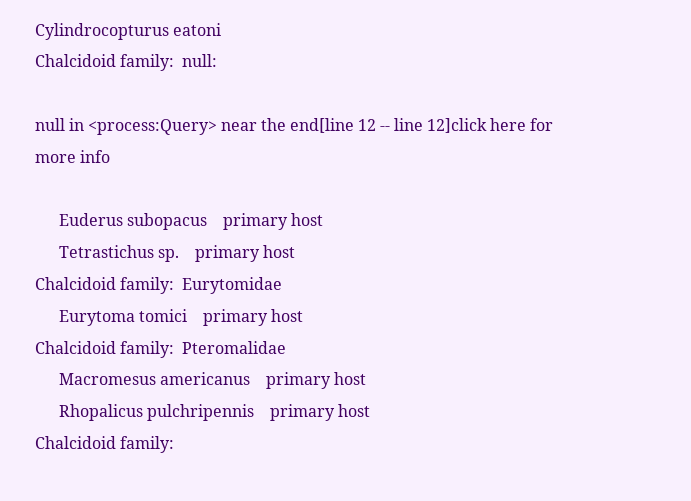Cylindrocopturus eatoni
Chalcidoid family:  null:

null in <process:Query> near the end[line 12 -- line 12]click here for more info

      Euderus subopacus    primary host
      Tetrastichus sp.    primary host
Chalcidoid family:  Eurytomidae
      Eurytoma tomici    primary host
Chalcidoid family:  Pteromalidae
      Macromesus americanus    primary host
      Rhopalicus pulchripennis    primary host
Chalcidoid family: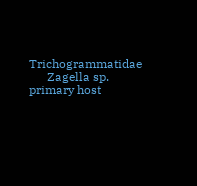Trichogrammatidae
      Zagella sp.    primary host